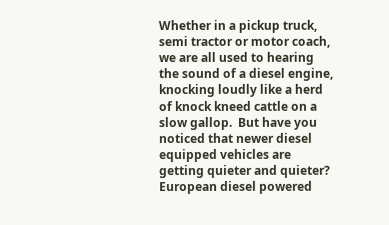Whether in a pickup truck, semi tractor or motor coach, we are all used to hearing the sound of a diesel engine, knocking loudly like a herd of knock kneed cattle on a slow gallop.  But have you noticed that newer diesel equipped vehicles are getting quieter and quieter?   European diesel powered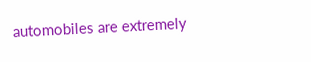automobiles are extremely